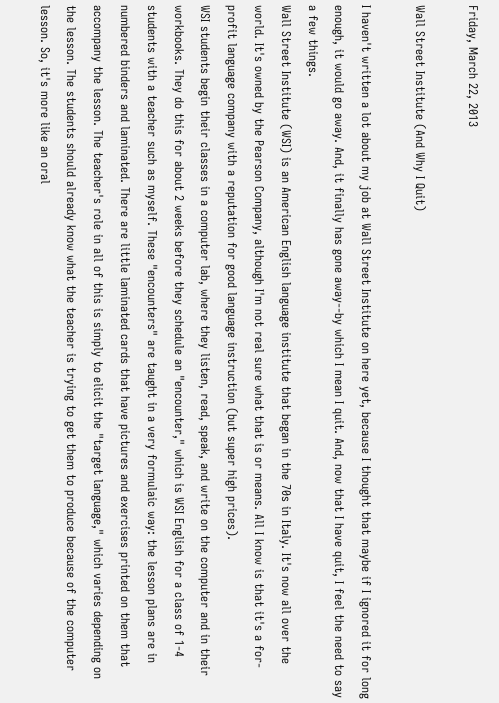Friday, March 22, 2013

Wall Street Institute (And Why I Quit)

I haven't written a lot about my job at Wall Street Institute on here yet, because I thought that maybe if I ignored it for long enough, it would go away. And, it finally has gone away--by which I mean I quit. And, now that I have quit, I feel the need to say a few things.
Wall Street Institute (WSI) is an American English language institute that began in the 70s in Italy. It's now all over the world. It's owned by the Pearson Company, although I'm not real sure what that is or means. All I know is that it's a for-profit language company with a reputation for good language instruction (but super high prices).
WSI students begin their classes in a computer lab, where they listen, read, speak, and write on the computer and in their workbooks. They do this for about 2 weeks before they schedule an "encounter," which is WSI English for a class of 1-4 students with a teacher such as myself. These "encounters" are taught in a very formulaic way: the lesson plans are in numbered binders and laminated. There are little laminated cards that have pictures and exercises printed on them that accompany the lesson. The teacher's role in all of this is simply to elicit the "target language," which varies depending on the lesson. The students should already know what the teacher is trying to get them to produce because of the computer lesson. So, it's more like an oral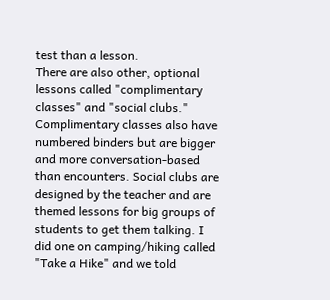test than a lesson.
There are also other, optional lessons called "complimentary classes" and "social clubs." Complimentary classes also have numbered binders but are bigger and more conversation-based than encounters. Social clubs are designed by the teacher and are themed lessons for big groups of students to get them talking. I did one on camping/hiking called "Take a Hike" and we told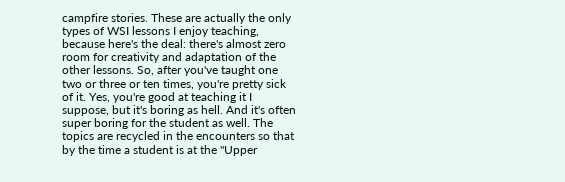campfire stories. These are actually the only types of WSI lessons I enjoy teaching, because here's the deal: there's almost zero room for creativity and adaptation of the other lessons. So, after you've taught one two or three or ten times, you're pretty sick of it. Yes, you're good at teaching it I suppose, but it's boring as hell. And it's often super boring for the student as well. The topics are recycled in the encounters so that by the time a student is at the "Upper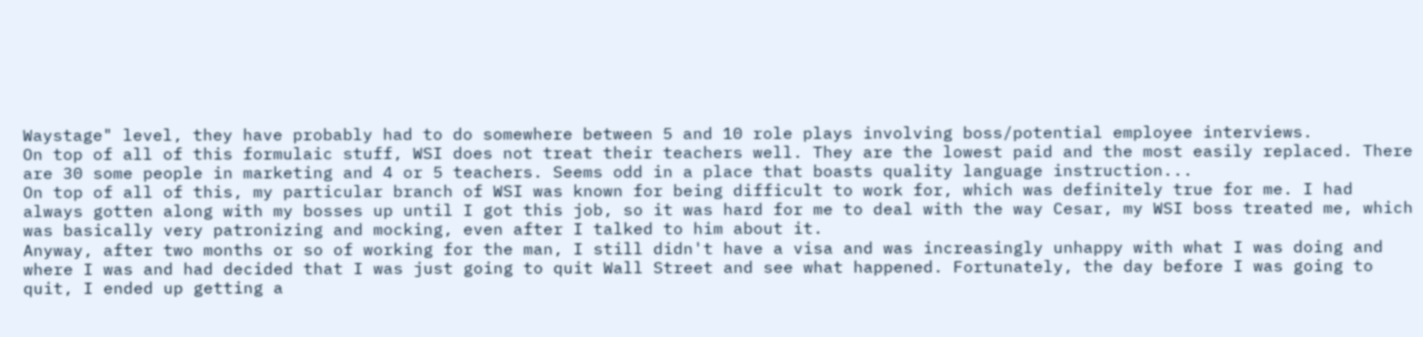Waystage" level, they have probably had to do somewhere between 5 and 10 role plays involving boss/potential employee interviews.
On top of all of this formulaic stuff, WSI does not treat their teachers well. They are the lowest paid and the most easily replaced. There are 30 some people in marketing and 4 or 5 teachers. Seems odd in a place that boasts quality language instruction...
On top of all of this, my particular branch of WSI was known for being difficult to work for, which was definitely true for me. I had always gotten along with my bosses up until I got this job, so it was hard for me to deal with the way Cesar, my WSI boss treated me, which was basically very patronizing and mocking, even after I talked to him about it.
Anyway, after two months or so of working for the man, I still didn't have a visa and was increasingly unhappy with what I was doing and where I was and had decided that I was just going to quit Wall Street and see what happened. Fortunately, the day before I was going to quit, I ended up getting a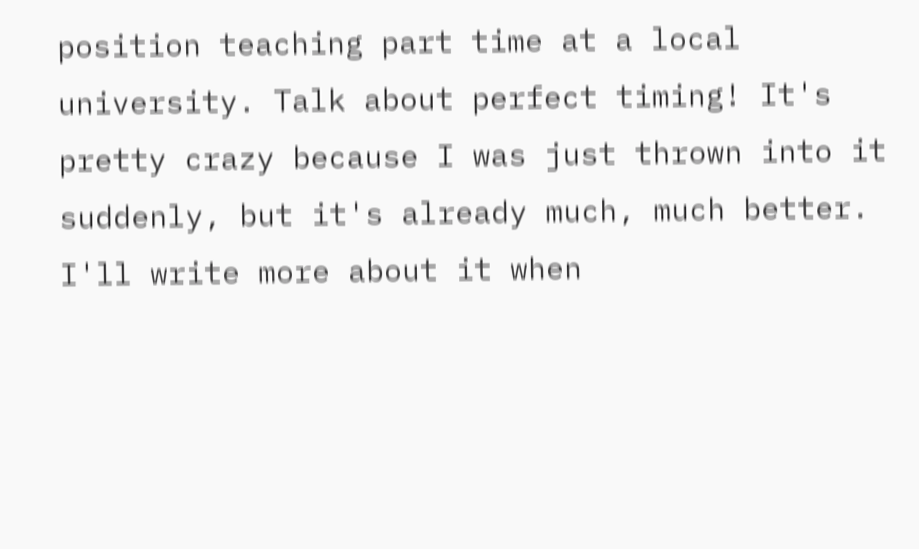position teaching part time at a local university. Talk about perfect timing! It's pretty crazy because I was just thrown into it suddenly, but it's already much, much better. I'll write more about it when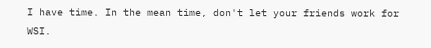I have time. In the mean time, don't let your friends work for WSI.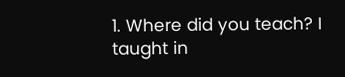1. Where did you teach? I taught in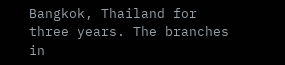Bangkok, Thailand for three years. The branches in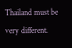Thailand must be very different.